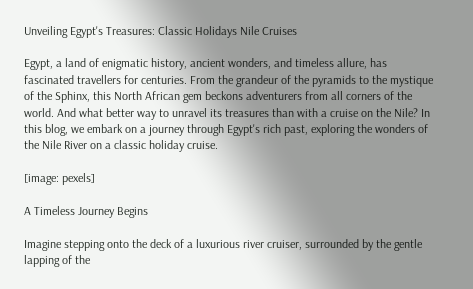Unveiling Egypt's Treasures: Classic Holidays Nile Cruises

Egypt, a land of enigmatic history, ancient wonders, and timeless allure, has fascinated travellers for centuries. From the grandeur of the pyramids to the mystique of the Sphinx, this North African gem beckons adventurers from all corners of the world. And what better way to unravel its treasures than with a cruise on the Nile? In this blog, we embark on a journey through Egypt's rich past, exploring the wonders of the Nile River on a classic holiday cruise.

[image: pexels]

A Timeless Journey Begins

Imagine stepping onto the deck of a luxurious river cruiser, surrounded by the gentle lapping of the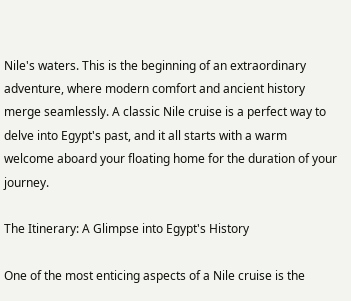Nile's waters. This is the beginning of an extraordinary adventure, where modern comfort and ancient history merge seamlessly. A classic Nile cruise is a perfect way to delve into Egypt's past, and it all starts with a warm welcome aboard your floating home for the duration of your journey.

The Itinerary: A Glimpse into Egypt's History

One of the most enticing aspects of a Nile cruise is the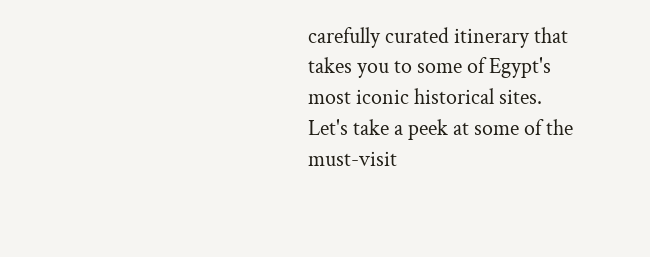carefully curated itinerary that takes you to some of Egypt's most iconic historical sites. Let's take a peek at some of the must-visit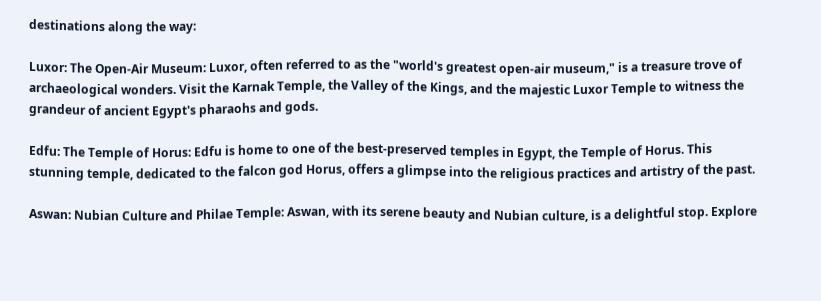destinations along the way:

Luxor: The Open-Air Museum: Luxor, often referred to as the "world's greatest open-air museum," is a treasure trove of archaeological wonders. Visit the Karnak Temple, the Valley of the Kings, and the majestic Luxor Temple to witness the grandeur of ancient Egypt's pharaohs and gods.

Edfu: The Temple of Horus: Edfu is home to one of the best-preserved temples in Egypt, the Temple of Horus. This stunning temple, dedicated to the falcon god Horus, offers a glimpse into the religious practices and artistry of the past.

Aswan: Nubian Culture and Philae Temple: Aswan, with its serene beauty and Nubian culture, is a delightful stop. Explore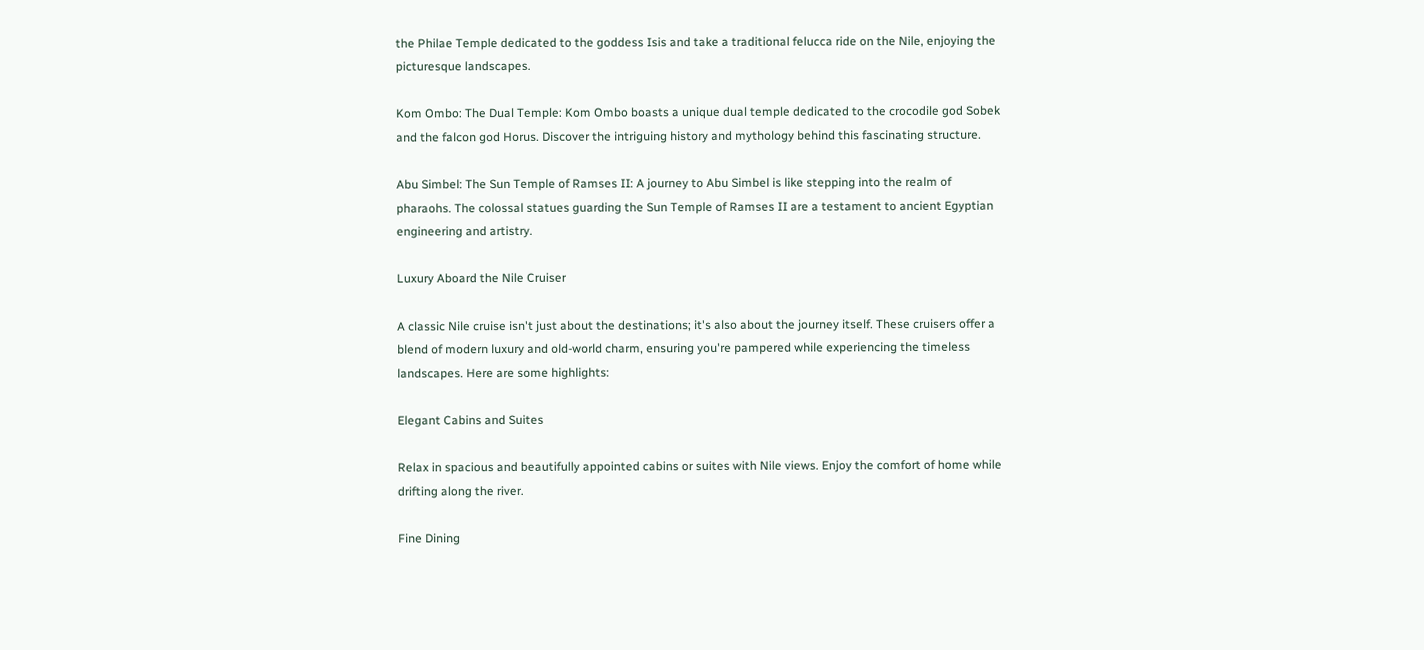the Philae Temple dedicated to the goddess Isis and take a traditional felucca ride on the Nile, enjoying the picturesque landscapes.

Kom Ombo: The Dual Temple: Kom Ombo boasts a unique dual temple dedicated to the crocodile god Sobek and the falcon god Horus. Discover the intriguing history and mythology behind this fascinating structure.

Abu Simbel: The Sun Temple of Ramses II: A journey to Abu Simbel is like stepping into the realm of pharaohs. The colossal statues guarding the Sun Temple of Ramses II are a testament to ancient Egyptian engineering and artistry.

Luxury Aboard the Nile Cruiser

A classic Nile cruise isn't just about the destinations; it's also about the journey itself. These cruisers offer a blend of modern luxury and old-world charm, ensuring you're pampered while experiencing the timeless landscapes. Here are some highlights:

Elegant Cabins and Suites

Relax in spacious and beautifully appointed cabins or suites with Nile views. Enjoy the comfort of home while drifting along the river.

Fine Dining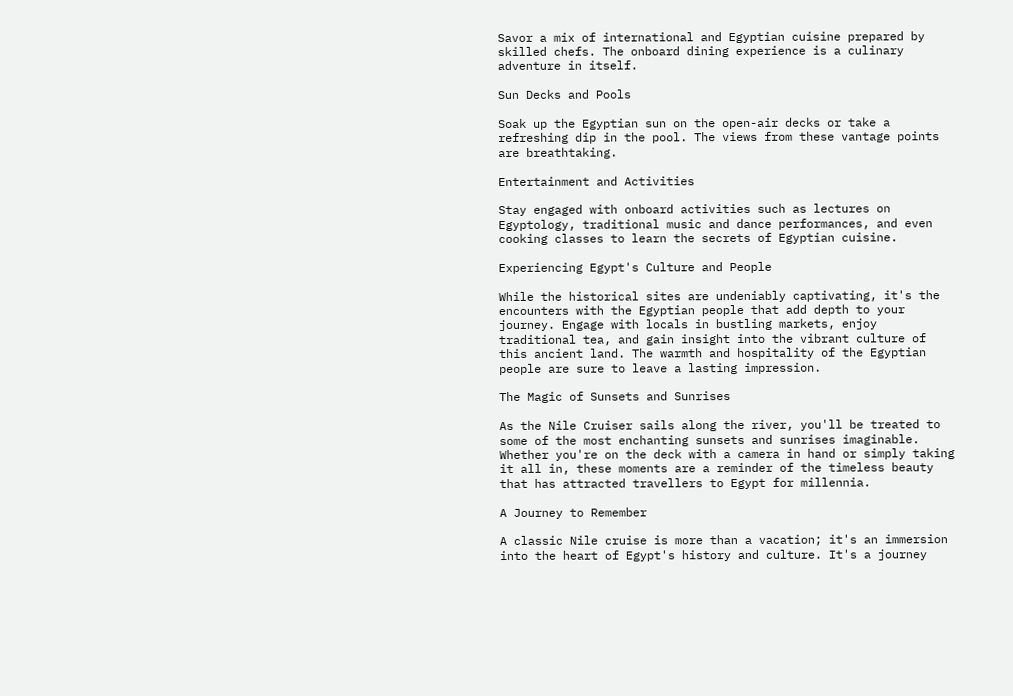Savor a mix of international and Egyptian cuisine prepared by skilled chefs. The onboard dining experience is a culinary adventure in itself.

Sun Decks and Pools

Soak up the Egyptian sun on the open-air decks or take a refreshing dip in the pool. The views from these vantage points are breathtaking.

Entertainment and Activities

Stay engaged with onboard activities such as lectures on Egyptology, traditional music and dance performances, and even cooking classes to learn the secrets of Egyptian cuisine.

Experiencing Egypt's Culture and People

While the historical sites are undeniably captivating, it's the encounters with the Egyptian people that add depth to your journey. Engage with locals in bustling markets, enjoy traditional tea, and gain insight into the vibrant culture of this ancient land. The warmth and hospitality of the Egyptian people are sure to leave a lasting impression.

The Magic of Sunsets and Sunrises

As the Nile Cruiser sails along the river, you'll be treated to some of the most enchanting sunsets and sunrises imaginable. Whether you're on the deck with a camera in hand or simply taking it all in, these moments are a reminder of the timeless beauty that has attracted travellers to Egypt for millennia.

A Journey to Remember

A classic Nile cruise is more than a vacation; it's an immersion into the heart of Egypt's history and culture. It's a journey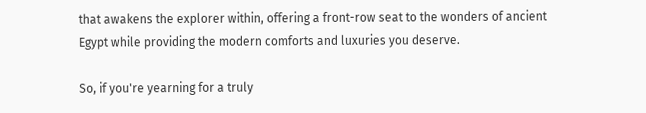that awakens the explorer within, offering a front-row seat to the wonders of ancient Egypt while providing the modern comforts and luxuries you deserve.

So, if you're yearning for a truly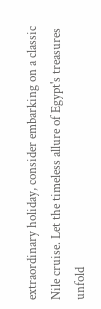extraordinary holiday, consider embarking on a classic Nile cruise. Let the timeless allure of Egypt's treasures unfold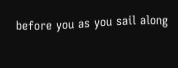before you as you sail along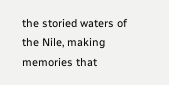the storied waters of the Nile, making memories that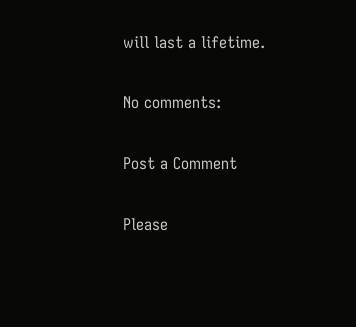will last a lifetime.

No comments:

Post a Comment

Please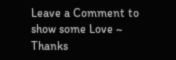Leave a Comment to show some Love ~ Thanks